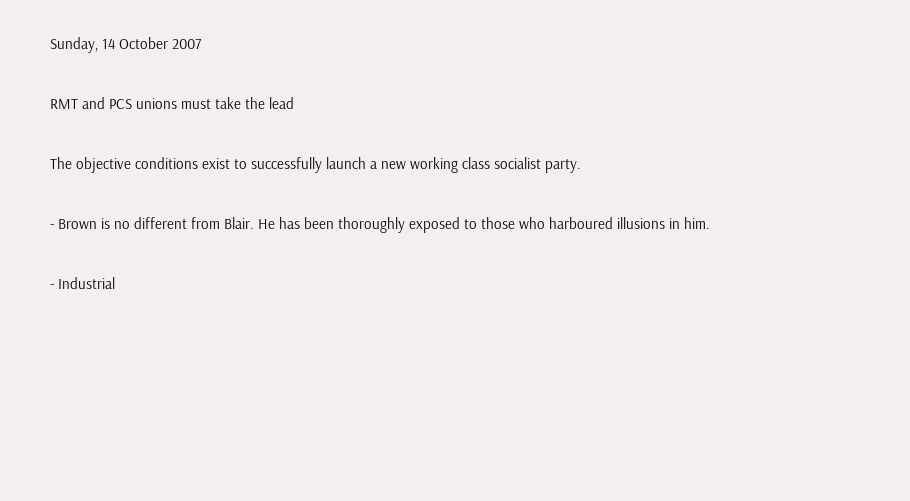Sunday, 14 October 2007

RMT and PCS unions must take the lead

The objective conditions exist to successfully launch a new working class socialist party.

- Brown is no different from Blair. He has been thoroughly exposed to those who harboured illusions in him.

- Industrial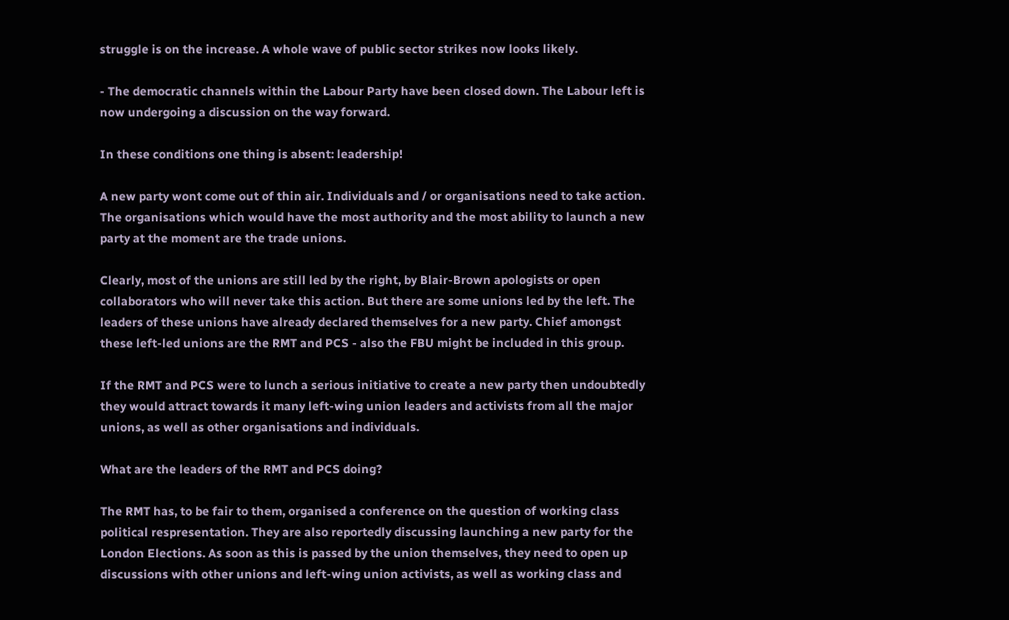struggle is on the increase. A whole wave of public sector strikes now looks likely.

- The democratic channels within the Labour Party have been closed down. The Labour left is now undergoing a discussion on the way forward.

In these conditions one thing is absent: leadership!

A new party wont come out of thin air. Individuals and / or organisations need to take action. The organisations which would have the most authority and the most ability to launch a new party at the moment are the trade unions.

Clearly, most of the unions are still led by the right, by Blair-Brown apologists or open collaborators who will never take this action. But there are some unions led by the left. The leaders of these unions have already declared themselves for a new party. Chief amongst these left-led unions are the RMT and PCS - also the FBU might be included in this group.

If the RMT and PCS were to lunch a serious initiative to create a new party then undoubtedly they would attract towards it many left-wing union leaders and activists from all the major unions, as well as other organisations and individuals.

What are the leaders of the RMT and PCS doing?

The RMT has, to be fair to them, organised a conference on the question of working class political respresentation. They are also reportedly discussing launching a new party for the London Elections. As soon as this is passed by the union themselves, they need to open up discussions with other unions and left-wing union activists, as well as working class and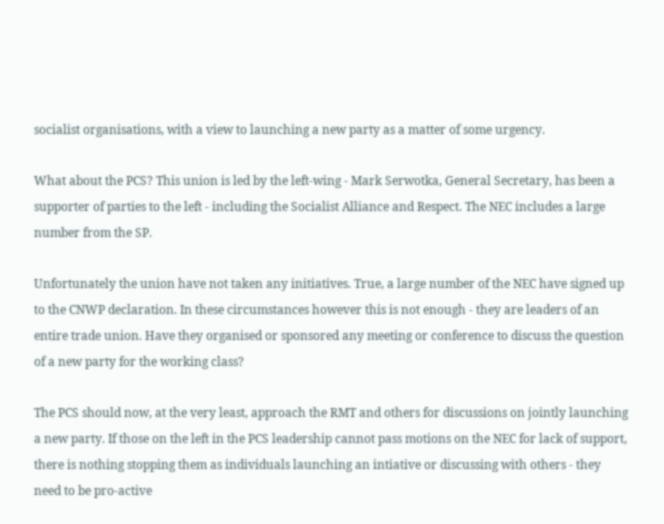socialist organisations, with a view to launching a new party as a matter of some urgency.

What about the PCS? This union is led by the left-wing - Mark Serwotka, General Secretary, has been a supporter of parties to the left - including the Socialist Alliance and Respect. The NEC includes a large number from the SP.

Unfortunately the union have not taken any initiatives. True, a large number of the NEC have signed up to the CNWP declaration. In these circumstances however this is not enough - they are leaders of an entire trade union. Have they organised or sponsored any meeting or conference to discuss the question of a new party for the working class?

The PCS should now, at the very least, approach the RMT and others for discussions on jointly launching a new party. If those on the left in the PCS leadership cannot pass motions on the NEC for lack of support, there is nothing stopping them as individuals launching an intiative or discussing with others - they need to be pro-active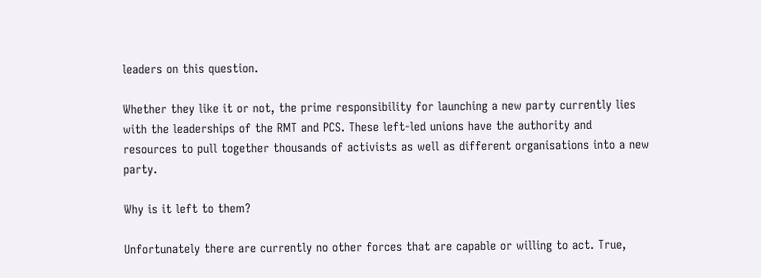leaders on this question.

Whether they like it or not, the prime responsibility for launching a new party currently lies with the leaderships of the RMT and PCS. These left-led unions have the authority and resources to pull together thousands of activists as well as different organisations into a new party.

Why is it left to them?

Unfortunately there are currently no other forces that are capable or willing to act. True,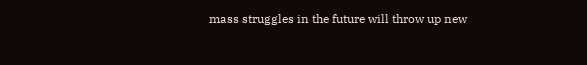mass struggles in the future will throw up new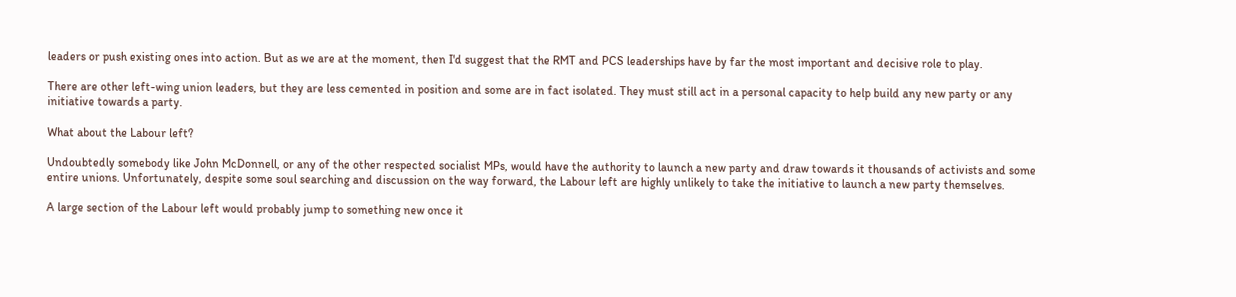leaders or push existing ones into action. But as we are at the moment, then I'd suggest that the RMT and PCS leaderships have by far the most important and decisive role to play.

There are other left-wing union leaders, but they are less cemented in position and some are in fact isolated. They must still act in a personal capacity to help build any new party or any initiative towards a party.

What about the Labour left?

Undoubtedly somebody like John McDonnell, or any of the other respected socialist MPs, would have the authority to launch a new party and draw towards it thousands of activists and some entire unions. Unfortunately, despite some soul searching and discussion on the way forward, the Labour left are highly unlikely to take the initiative to launch a new party themselves.

A large section of the Labour left would probably jump to something new once it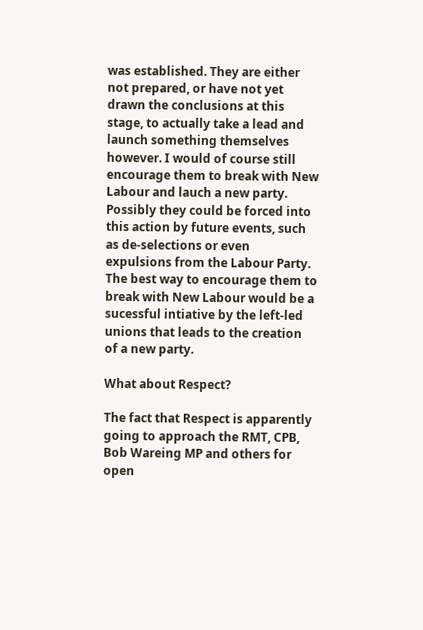was established. They are either not prepared, or have not yet drawn the conclusions at this stage, to actually take a lead and launch something themselves however. I would of course still encourage them to break with New Labour and lauch a new party. Possibly they could be forced into this action by future events, such as de-selections or even expulsions from the Labour Party. The best way to encourage them to break with New Labour would be a sucessful intiative by the left-led unions that leads to the creation of a new party.

What about Respect?

The fact that Respect is apparently going to approach the RMT, CPB, Bob Wareing MP and others for open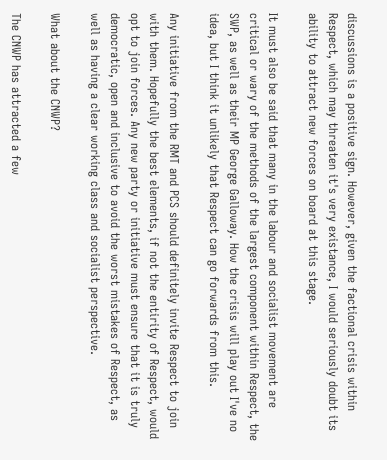discussions is a positive sign. However, given the factional crisis within Respect, which may threaten it's very existance, I would seriously doubt its ability to attract new forces on board at this stage.

It must also be said that many in the labour and socialist movement are critical or wary of the methods of the largest component within Respect, the SWP, as well as their MP George Galloway. How the crisis will play out I've no idea, but I think it unlikely that Respect can go forwards from this.

Any initiative from the RMT and PCS should definitely invite Respect to join with them. Hopefully the best elements, if not the entirity of Respect, would opt to join forces. Any new party or initiative must ensure that it is truly democratic, open and inclusive to avoid the worst mistakes of Respect, as well as having a clear working class and socialist perspective.

What about the CNWP?

The CNWP has attracted a few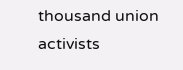thousand union activists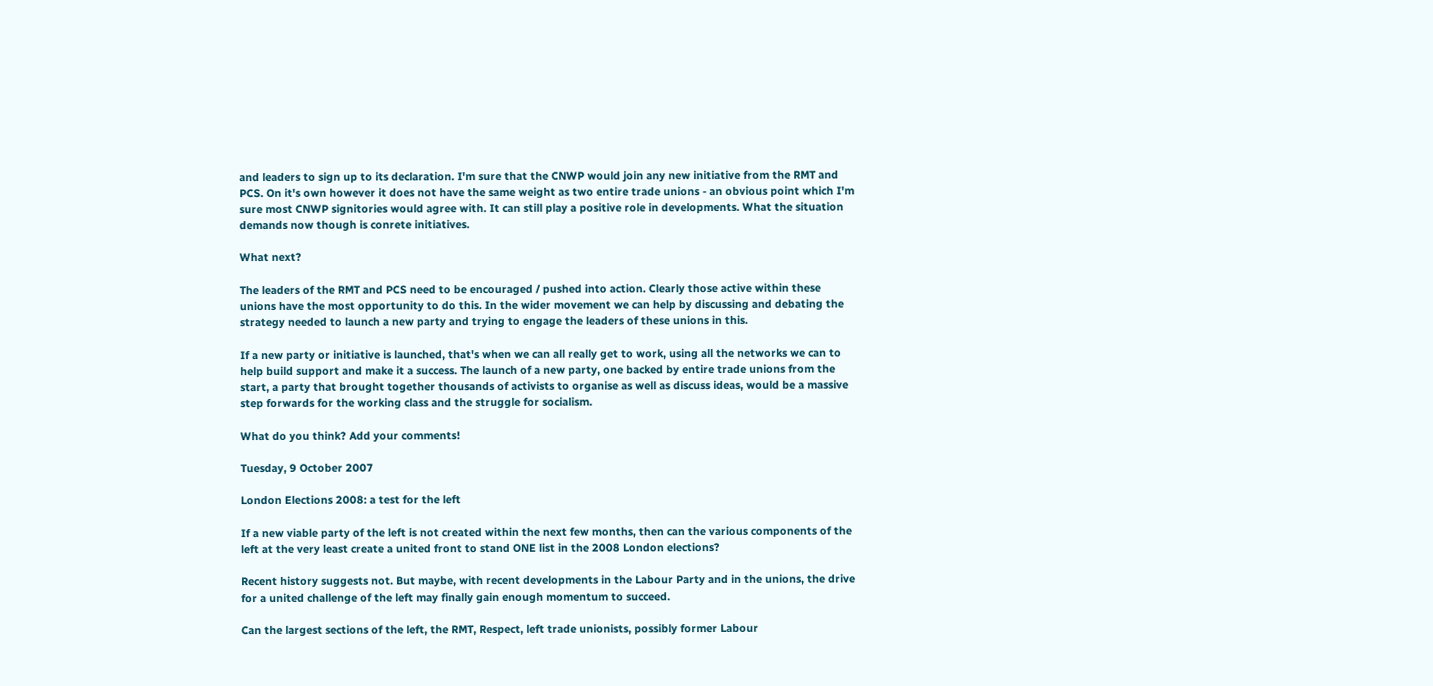and leaders to sign up to its declaration. I'm sure that the CNWP would join any new initiative from the RMT and PCS. On it's own however it does not have the same weight as two entire trade unions - an obvious point which I'm sure most CNWP signitories would agree with. It can still play a positive role in developments. What the situation demands now though is conrete initiatives.

What next?

The leaders of the RMT and PCS need to be encouraged / pushed into action. Clearly those active within these unions have the most opportunity to do this. In the wider movement we can help by discussing and debating the strategy needed to launch a new party and trying to engage the leaders of these unions in this.

If a new party or initiative is launched, that's when we can all really get to work, using all the networks we can to help build support and make it a success. The launch of a new party, one backed by entire trade unions from the start, a party that brought together thousands of activists to organise as well as discuss ideas, would be a massive step forwards for the working class and the struggle for socialism.

What do you think? Add your comments!

Tuesday, 9 October 2007

London Elections 2008: a test for the left

If a new viable party of the left is not created within the next few months, then can the various components of the left at the very least create a united front to stand ONE list in the 2008 London elections?

Recent history suggests not. But maybe, with recent developments in the Labour Party and in the unions, the drive for a united challenge of the left may finally gain enough momentum to succeed.

Can the largest sections of the left, the RMT, Respect, left trade unionists, possibly former Labour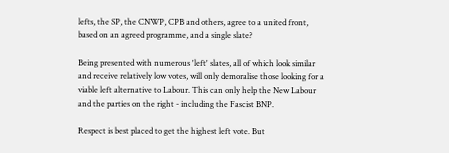lefts, the SP, the CNWP, CPB and others, agree to a united front, based on an agreed programme, and a single slate?

Being presented with numerous 'left' slates, all of which look similar and receive relatively low votes, will only demoralise those looking for a viable left alternative to Labour. This can only help the New Labour and the parties on the right - including the Fascist BNP.

Respect is best placed to get the highest left vote. But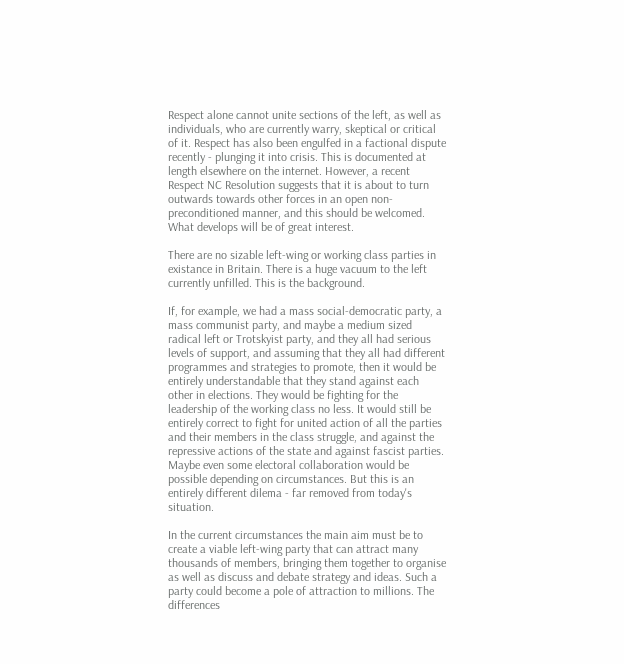Respect alone cannot unite sections of the left, as well as individuals, who are currently warry, skeptical or critical of it. Respect has also been engulfed in a factional dispute recently - plunging it into crisis. This is documented at length elsewhere on the internet. However, a recent Respect NC Resolution suggests that it is about to turn outwards towards other forces in an open non-preconditioned manner, and this should be welcomed. What develops will be of great interest.

There are no sizable left-wing or working class parties in existance in Britain. There is a huge vacuum to the left currently unfilled. This is the background.

If, for example, we had a mass social-democratic party, a mass communist party, and maybe a medium sized radical left or Trotskyist party, and they all had serious levels of support, and assuming that they all had different programmes and strategies to promote, then it would be entirely understandable that they stand against each other in elections. They would be fighting for the leadership of the working class no less. It would still be entirely correct to fight for united action of all the parties and their members in the class struggle, and against the repressive actions of the state and against fascist parties. Maybe even some electoral collaboration would be possible depending on circumstances. But this is an entirely different dilema - far removed from today's situation.

In the current circumstances the main aim must be to create a viable left-wing party that can attract many thousands of members, bringing them together to organise as well as discuss and debate strategy and ideas. Such a party could become a pole of attraction to millions. The differences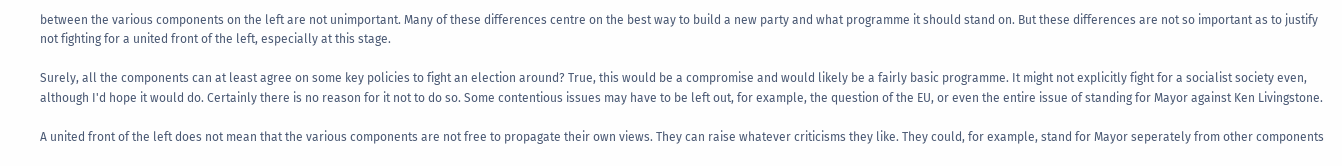between the various components on the left are not unimportant. Many of these differences centre on the best way to build a new party and what programme it should stand on. But these differences are not so important as to justify not fighting for a united front of the left, especially at this stage.

Surely, all the components can at least agree on some key policies to fight an election around? True, this would be a compromise and would likely be a fairly basic programme. It might not explicitly fight for a socialist society even, although I'd hope it would do. Certainly there is no reason for it not to do so. Some contentious issues may have to be left out, for example, the question of the EU, or even the entire issue of standing for Mayor against Ken Livingstone.

A united front of the left does not mean that the various components are not free to propagate their own views. They can raise whatever criticisms they like. They could, for example, stand for Mayor seperately from other components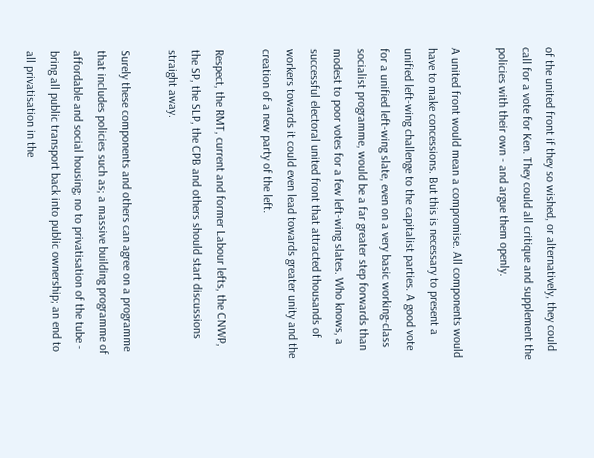of the united front if they so wished, or alternatively, they could call for a vote for Ken. They could all critique and supplement the policies with their own - and argue them openly.

A united front would mean a compromise. All components would have to make concessions. But this is necessary to present a unified left-wing challenge to the capitalist parties. A good vote for a unified left-wing slate, even on a very basic working-class socialist programme, would be a far greater step forwards than modest to poor votes for a few left-wing slates. Who knows, a successful electoral united front that attracted thousands of workers towards it could even lead towards greater unity and the creation of a new party of the left.

Respect, the RMT, current and former Labour lefts, the CNWP, the SP, the SLP, the CPB and others should start discussions straight away.

Surely these components and others can agree on a programme that includes policies such as; a massive building programme of affordable and social housing; no to privatisation of the tube - bring all public transport back into public ownership; an end to all privatisation in the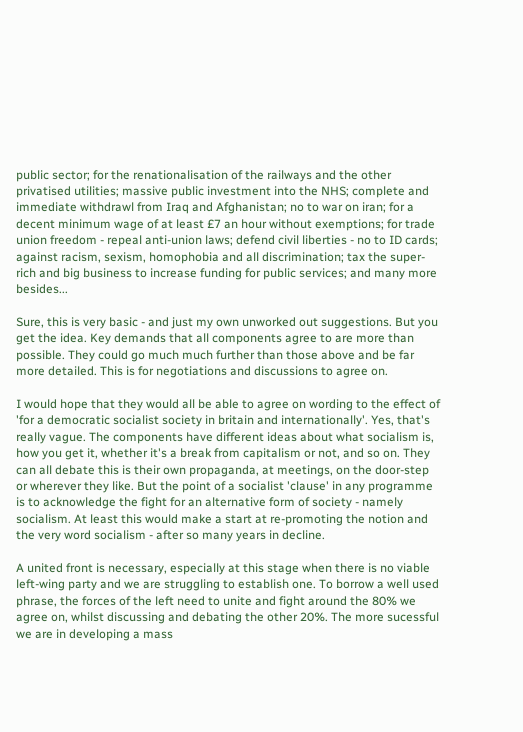public sector; for the renationalisation of the railways and the other privatised utilities; massive public investment into the NHS; complete and immediate withdrawl from Iraq and Afghanistan; no to war on iran; for a decent minimum wage of at least £7 an hour without exemptions; for trade union freedom - repeal anti-union laws; defend civil liberties - no to ID cards; against racism, sexism, homophobia and all discrimination; tax the super-rich and big business to increase funding for public services; and many more besides...

Sure, this is very basic - and just my own unworked out suggestions. But you get the idea. Key demands that all components agree to are more than possible. They could go much much further than those above and be far more detailed. This is for negotiations and discussions to agree on.

I would hope that they would all be able to agree on wording to the effect of 'for a democratic socialist society in britain and internationally'. Yes, that's really vague. The components have different ideas about what socialism is, how you get it, whether it's a break from capitalism or not, and so on. They can all debate this is their own propaganda, at meetings, on the door-step or wherever they like. But the point of a socialist 'clause' in any programme is to acknowledge the fight for an alternative form of society - namely socialism. At least this would make a start at re-promoting the notion and the very word socialism - after so many years in decline.

A united front is necessary, especially at this stage when there is no viable left-wing party and we are struggling to establish one. To borrow a well used phrase, the forces of the left need to unite and fight around the 80% we agree on, whilst discussing and debating the other 20%. The more sucessful we are in developing a mass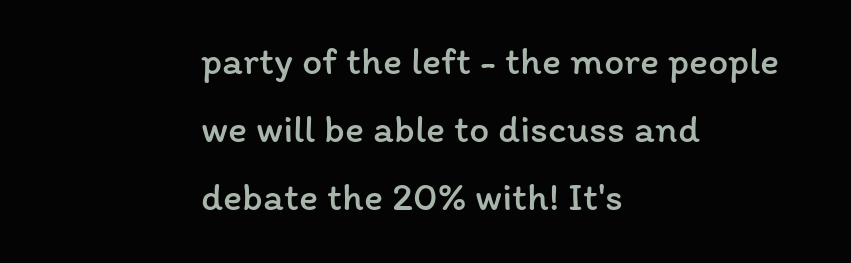party of the left - the more people we will be able to discuss and debate the 20% with! It's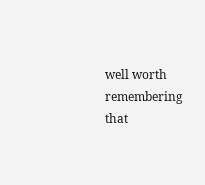well worth remembering that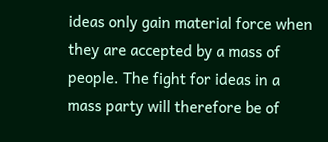ideas only gain material force when they are accepted by a mass of people. The fight for ideas in a mass party will therefore be of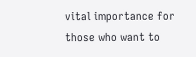vital importance for those who want to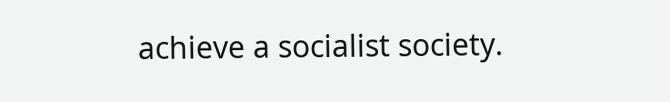achieve a socialist society.